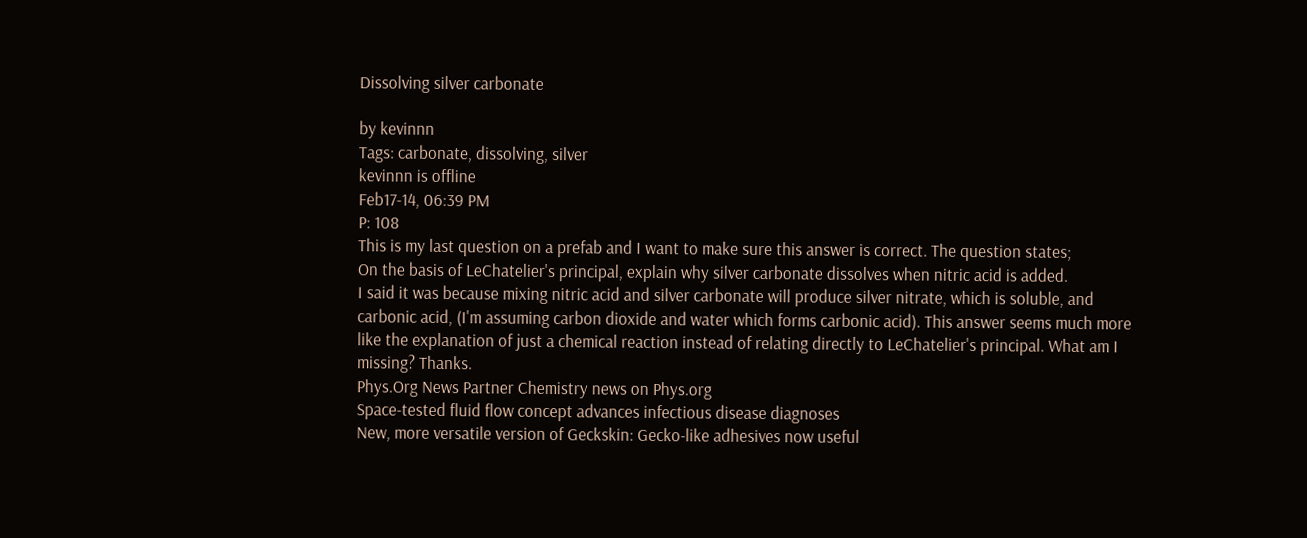Dissolving silver carbonate

by kevinnn
Tags: carbonate, dissolving, silver
kevinnn is offline
Feb17-14, 06:39 PM
P: 108
This is my last question on a prefab and I want to make sure this answer is correct. The question states;
On the basis of LeChatelier's principal, explain why silver carbonate dissolves when nitric acid is added.
I said it was because mixing nitric acid and silver carbonate will produce silver nitrate, which is soluble, and carbonic acid, (I'm assuming carbon dioxide and water which forms carbonic acid). This answer seems much more like the explanation of just a chemical reaction instead of relating directly to LeChatelier's principal. What am I missing? Thanks.
Phys.Org News Partner Chemistry news on Phys.org
Space-tested fluid flow concept advances infectious disease diagnoses
New, more versatile version of Geckskin: Gecko-like adhesives now useful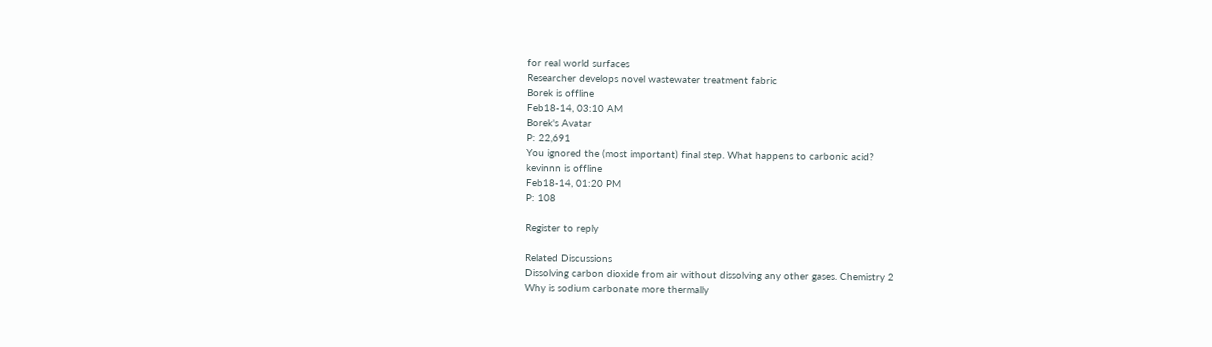for real world surfaces
Researcher develops novel wastewater treatment fabric
Borek is offline
Feb18-14, 03:10 AM
Borek's Avatar
P: 22,691
You ignored the (most important) final step. What happens to carbonic acid?
kevinnn is offline
Feb18-14, 01:20 PM
P: 108

Register to reply

Related Discussions
Dissolving carbon dioxide from air without dissolving any other gases. Chemistry 2
Why is sodium carbonate more thermally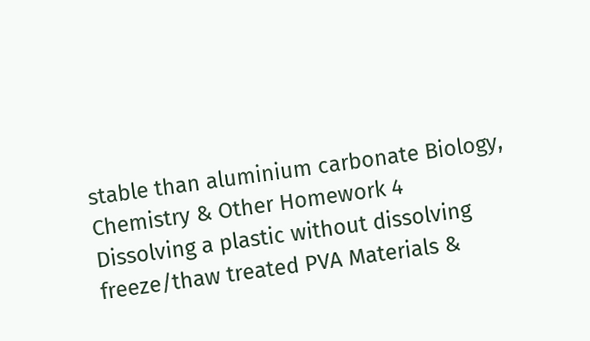stable than aluminium carbonate Biology, Chemistry & Other Homework 4
Dissolving a plastic without dissolving freeze/thaw treated PVA Materials &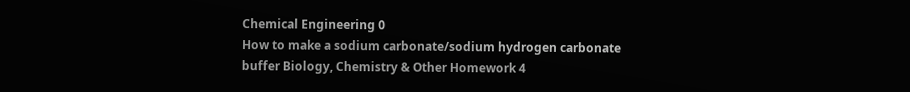Chemical Engineering 0
How to make a sodium carbonate/sodium hydrogen carbonate buffer Biology, Chemistry & Other Homework 4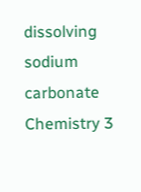dissolving sodium carbonate Chemistry 3